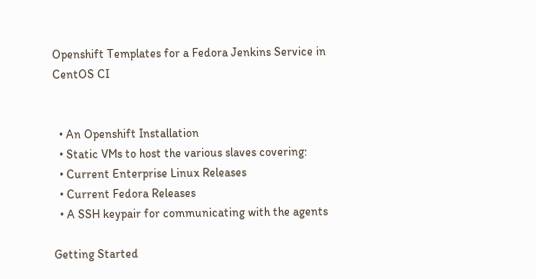Openshift Templates for a Fedora Jenkins Service in CentOS CI


  • An Openshift Installation
  • Static VMs to host the various slaves covering:
  • Current Enterprise Linux Releases
  • Current Fedora Releases
  • A SSH keypair for communicating with the agents

Getting Started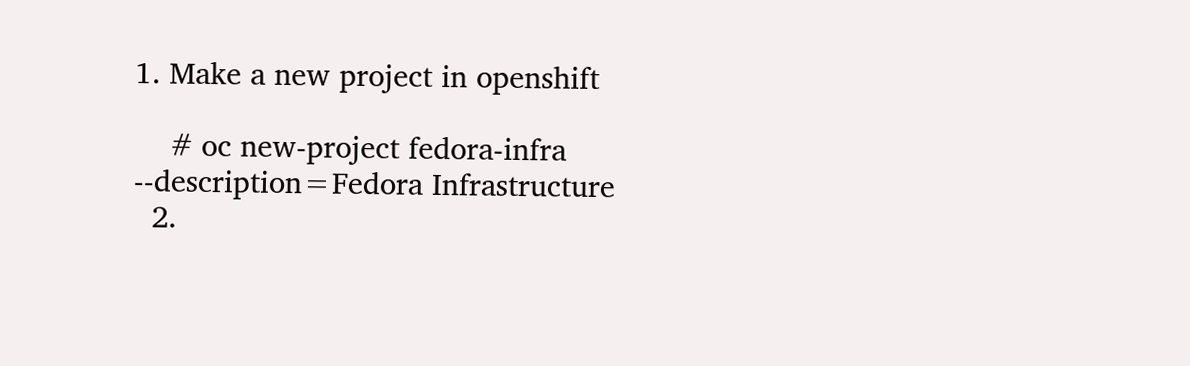1. Make a new project in openshift

    # oc new-project fedora-infra --description=Fedora Infrastructure
  2.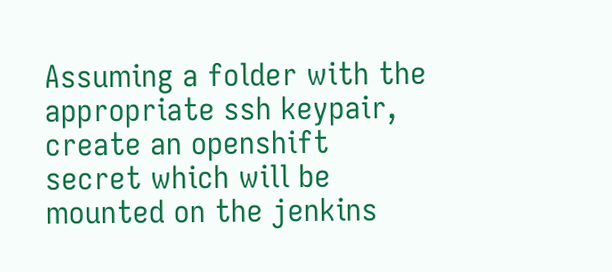Assuming a folder with the appropriate ssh keypair, create an openshift secret which will be mounted on the jenkins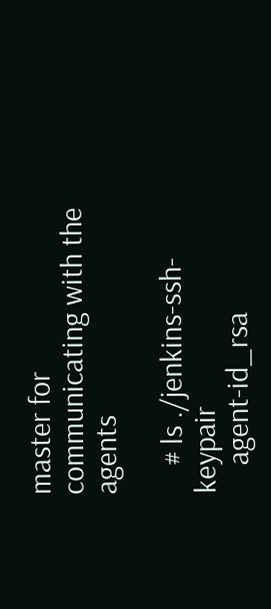master for communicating with the agents

    # ls ./jenkins-ssh-keypair
    agent-id_rsa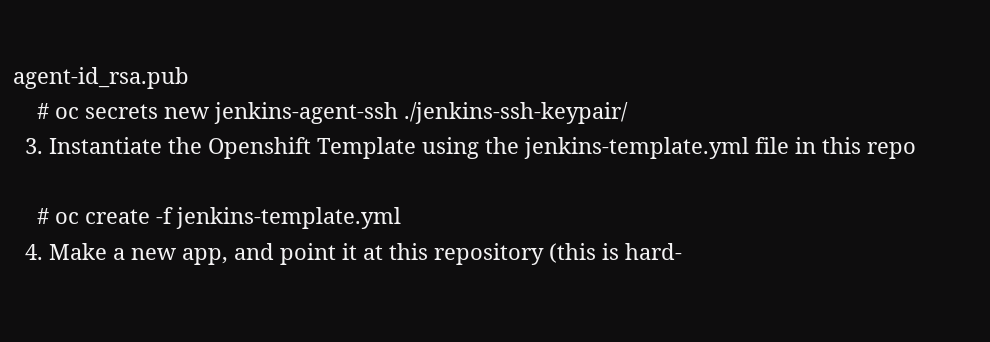agent-id_rsa.pub
    # oc secrets new jenkins-agent-ssh ./jenkins-ssh-keypair/
  3. Instantiate the Openshift Template using the jenkins-template.yml file in this repo

    # oc create -f jenkins-template.yml
  4. Make a new app, and point it at this repository (this is hard-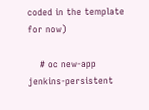coded in the template for now)

    # oc new-app jenkins-persistent